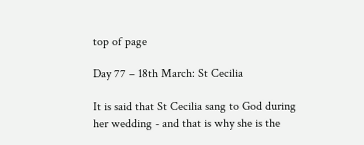top of page

Day 77 – 18th March: St Cecilia

It is said that St Cecilia sang to God during her wedding - and that is why she is the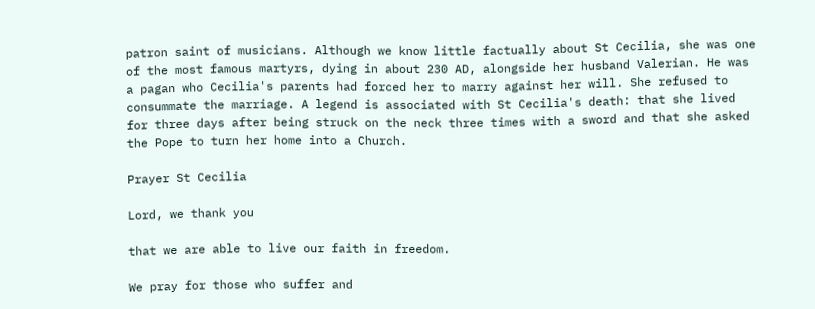patron saint of musicians. Although we know little factually about St Cecilia, she was one of the most famous martyrs, dying in about 230 AD, alongside her husband Valerian. He was a pagan who Cecilia's parents had forced her to marry against her will. She refused to consummate the marriage. A legend is associated with St Cecilia's death: that she lived for three days after being struck on the neck three times with a sword and that she asked the Pope to turn her home into a Church.

Prayer St Cecilia

Lord, we thank you

that we are able to live our faith in freedom.

We pray for those who suffer and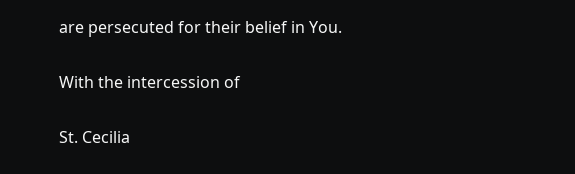are persecuted for their belief in You.

With the intercession of

St. Cecilia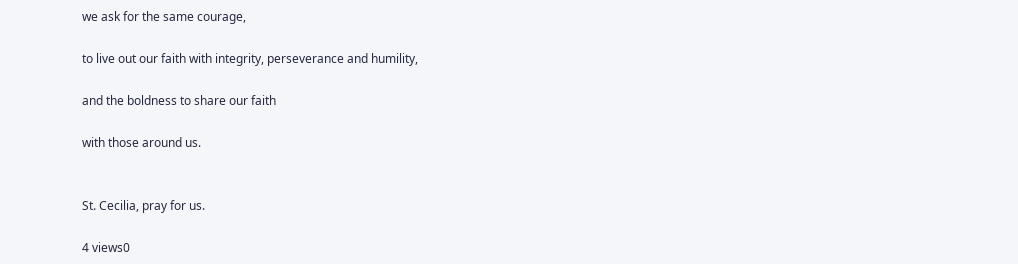we ask for the same courage,

to live out our faith with integrity, perseverance and humility,

and the boldness to share our faith

with those around us.


St. Cecilia, pray for us.

4 views0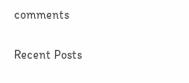comments

Recent Posts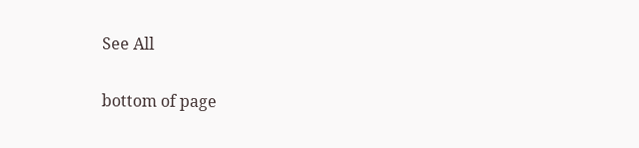See All


bottom of page